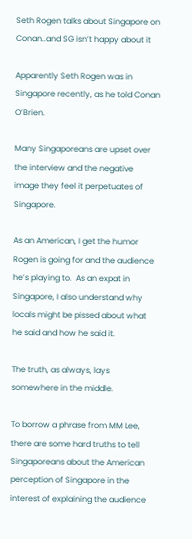Seth Rogen talks about Singapore on Conan..and SG isn’t happy about it

Apparently Seth Rogen was in Singapore recently, as he told Conan O’Brien.

Many Singaporeans are upset over the interview and the negative image they feel it perpetuates of Singapore.

As an American, I get the humor Rogen is going for and the audience he’s playing to.  As an expat in Singapore, I also understand why locals might be pissed about what he said and how he said it.

The truth, as always, lays somewhere in the middle.

To borrow a phrase from MM Lee, there are some hard truths to tell Singaporeans about the American perception of Singapore in the interest of explaining the audience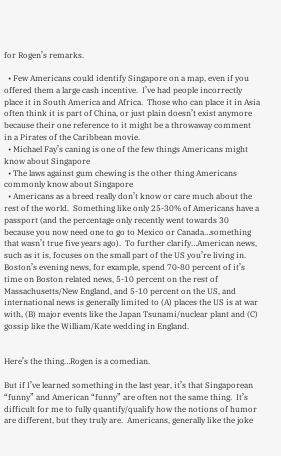for Rogen’s remarks.

  • Few Americans could identify Singapore on a map, even if you offered them a large cash incentive.  I’ve had people incorrectly place it in South America and Africa.  Those who can place it in Asia often think it is part of China, or just plain doesn’t exist anymore because their one reference to it might be a throwaway comment in a Pirates of the Caribbean movie.
  • Michael Fay’s caning is one of the few things Americans might know about Singapore
  • The laws against gum chewing is the other thing Americans commonly know about Singapore
  • Americans as a breed really don’t know or care much about the rest of the world.  Something like only 25-30% of Americans have a passport (and the percentage only recently went towards 30 because you now need one to go to Mexico or Canada…something that wasn’t true five years ago).  To further clarify…American news, such as it is, focuses on the small part of the US you’re living in.  Boston’s evening news, for example, spend 70-80 percent of it’s time on Boston related news, 5-10 percent on the rest of Massachusetts/New England, and 5-10 percent on the US, and international news is generally limited to (A) places the US is at war with, (B) major events like the Japan Tsunami/nuclear plant and (C) gossip like the William/Kate wedding in England.


Here’s the thing…Rogen is a comedian.

But if I’ve learned something in the last year, it’s that Singaporean “funny” and American “funny” are often not the same thing.  It’s difficult for me to fully quantify/qualify how the notions of humor are different, but they truly are.  Americans, generally like the joke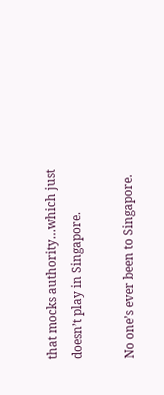that mocks authority…which just doesn’t play in Singapore.

No one’s ever been to Singapore.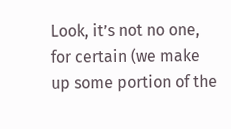Look, it’s not no one, for certain (we make up some portion of the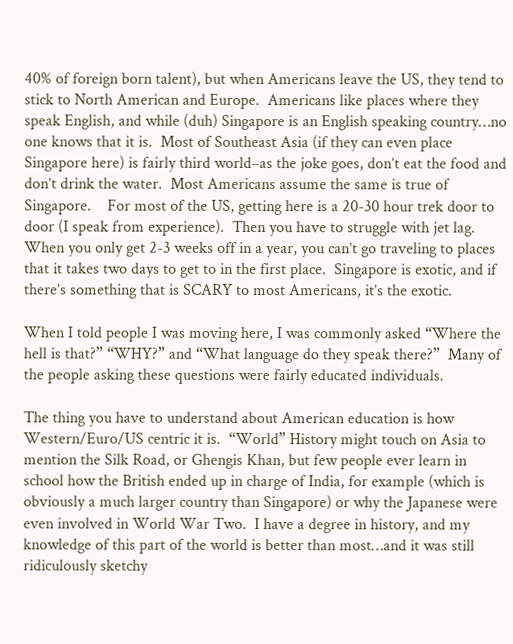40% of foreign born talent), but when Americans leave the US, they tend to stick to North American and Europe.  Americans like places where they speak English, and while (duh) Singapore is an English speaking country…no one knows that it is.  Most of Southeast Asia (if they can even place Singapore here) is fairly third world–as the joke goes, don’t eat the food and don’t drink the water.  Most Americans assume the same is true of Singapore.    For most of the US, getting here is a 20-30 hour trek door to door (I speak from experience).  Then you have to struggle with jet lag.  When you only get 2-3 weeks off in a year, you can’t go traveling to places that it takes two days to get to in the first place.  Singapore is exotic, and if there’s something that is SCARY to most Americans, it’s the exotic.

When I told people I was moving here, I was commonly asked “Where the hell is that?” “WHY?” and “What language do they speak there?”  Many of the people asking these questions were fairly educated individuals.

The thing you have to understand about American education is how Western/Euro/US centric it is.  “World” History might touch on Asia to mention the Silk Road, or Ghengis Khan, but few people ever learn in school how the British ended up in charge of India, for example (which is obviously a much larger country than Singapore) or why the Japanese were even involved in World War Two.  I have a degree in history, and my knowledge of this part of the world is better than most…and it was still ridiculously sketchy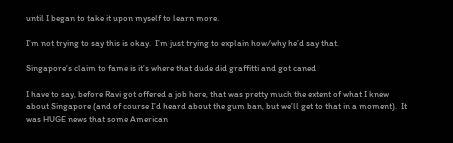until I began to take it upon myself to learn more.

I’m not trying to say this is okay.  I’m just trying to explain how/why he’d say that.

Singapore’s claim to fame is it’s where that dude did graffitti and got caned

I have to say, before Ravi got offered a job here, that was pretty much the extent of what I knew about Singapore (and of course I’d heard about the gum ban, but we’ll get to that in a moment).  It was HUGE news that some American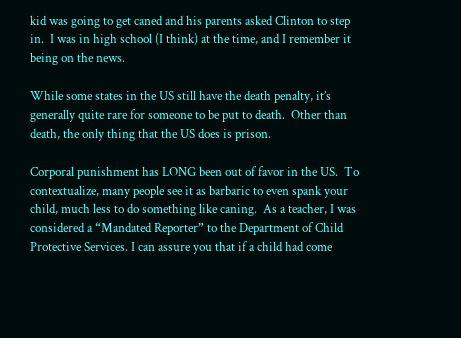kid was going to get caned and his parents asked Clinton to step in.  I was in high school (I think) at the time, and I remember it being on the news.

While some states in the US still have the death penalty, it’s generally quite rare for someone to be put to death.  Other than death, the only thing that the US does is prison.

Corporal punishment has LONG been out of favor in the US.  To contextualize, many people see it as barbaric to even spank your child, much less to do something like caning.  As a teacher, I was considered a “Mandated Reporter” to the Department of Child Protective Services. I can assure you that if a child had come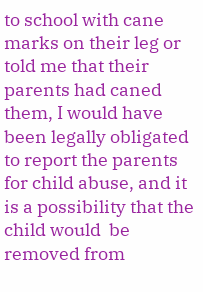to school with cane marks on their leg or told me that their parents had caned them, I would have been legally obligated to report the parents for child abuse, and it is a possibility that the child would  be removed from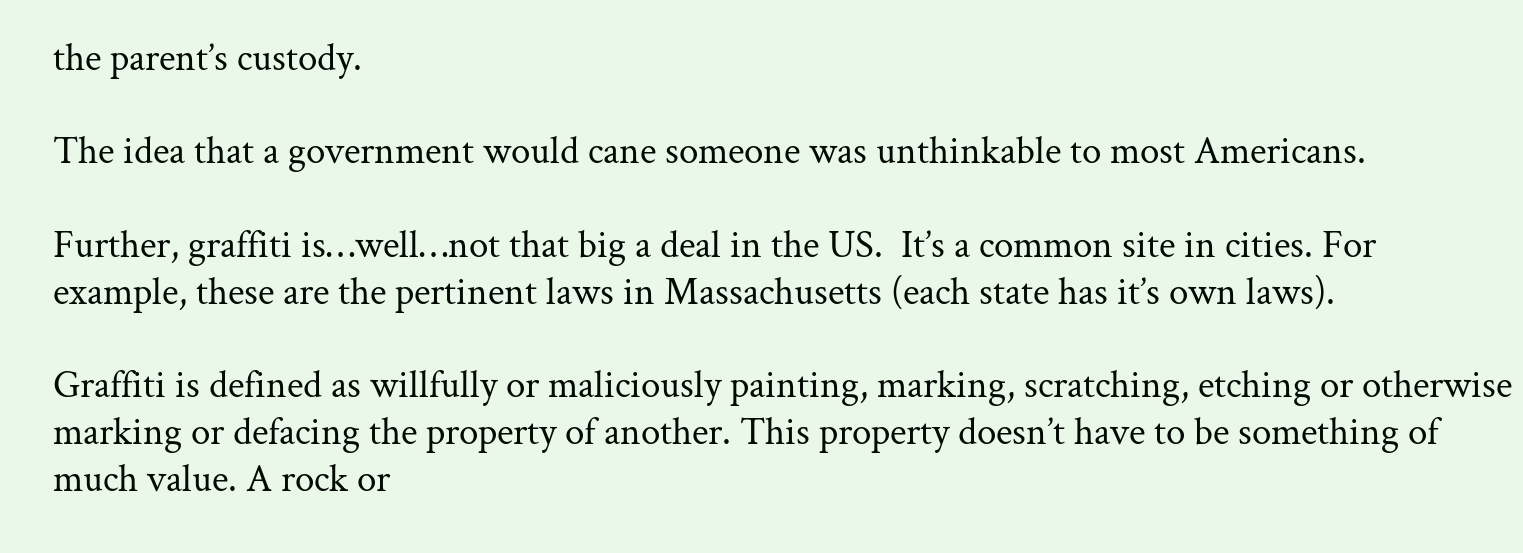the parent’s custody.

The idea that a government would cane someone was unthinkable to most Americans.

Further, graffiti is…well…not that big a deal in the US.  It’s a common site in cities. For example, these are the pertinent laws in Massachusetts (each state has it’s own laws).

Graffiti is defined as willfully or maliciously painting, marking, scratching, etching or otherwise marking or defacing the property of another. This property doesn’t have to be something of much value. A rock or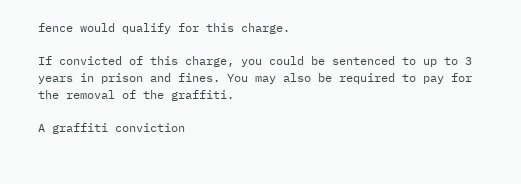fence would qualify for this charge.

If convicted of this charge, you could be sentenced to up to 3 years in prison and fines. You may also be required to pay for the removal of the graffiti.

A graffiti conviction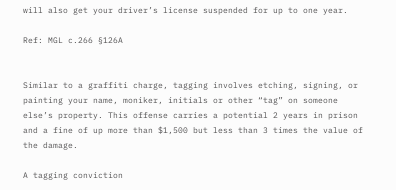will also get your driver’s license suspended for up to one year.

Ref: MGL c.266 §126A


Similar to a graffiti charge, tagging involves etching, signing, or painting your name, moniker, initials or other “tag” on someone else’s property. This offense carries a potential 2 years in prison and a fine of up more than $1,500 but less than 3 times the value of the damage.

A tagging conviction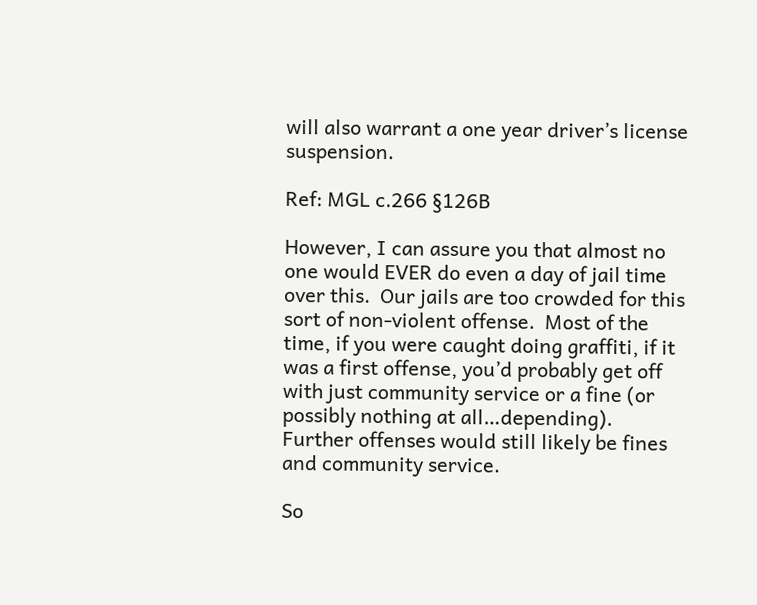will also warrant a one year driver’s license suspension.

Ref: MGL c.266 §126B

However, I can assure you that almost no one would EVER do even a day of jail time over this.  Our jails are too crowded for this sort of non-violent offense.  Most of the time, if you were caught doing graffiti, if it was a first offense, you’d probably get off with just community service or a fine (or possibly nothing at all…depending).  Further offenses would still likely be fines and community service.

So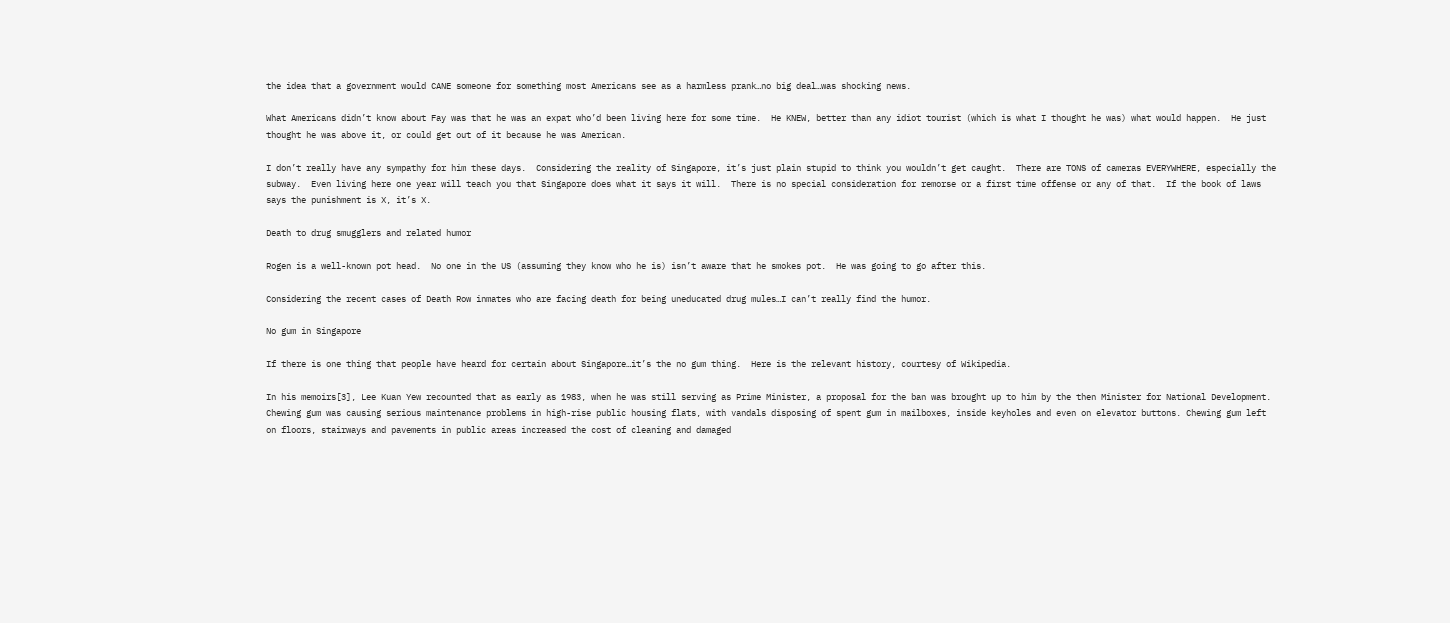the idea that a government would CANE someone for something most Americans see as a harmless prank…no big deal…was shocking news.

What Americans didn’t know about Fay was that he was an expat who’d been living here for some time.  He KNEW, better than any idiot tourist (which is what I thought he was) what would happen.  He just thought he was above it, or could get out of it because he was American.

I don’t really have any sympathy for him these days.  Considering the reality of Singapore, it’s just plain stupid to think you wouldn’t get caught.  There are TONS of cameras EVERYWHERE, especially the subway.  Even living here one year will teach you that Singapore does what it says it will.  There is no special consideration for remorse or a first time offense or any of that.  If the book of laws says the punishment is X, it’s X.

Death to drug smugglers and related humor

Rogen is a well-known pot head.  No one in the US (assuming they know who he is) isn’t aware that he smokes pot.  He was going to go after this.

Considering the recent cases of Death Row inmates who are facing death for being uneducated drug mules…I can’t really find the humor.

No gum in Singapore

If there is one thing that people have heard for certain about Singapore…it’s the no gum thing.  Here is the relevant history, courtesy of Wikipedia.

In his memoirs[3], Lee Kuan Yew recounted that as early as 1983, when he was still serving as Prime Minister, a proposal for the ban was brought up to him by the then Minister for National Development. Chewing gum was causing serious maintenance problems in high-rise public housing flats, with vandals disposing of spent gum in mailboxes, inside keyholes and even on elevator buttons. Chewing gum left on floors, stairways and pavements in public areas increased the cost of cleaning and damaged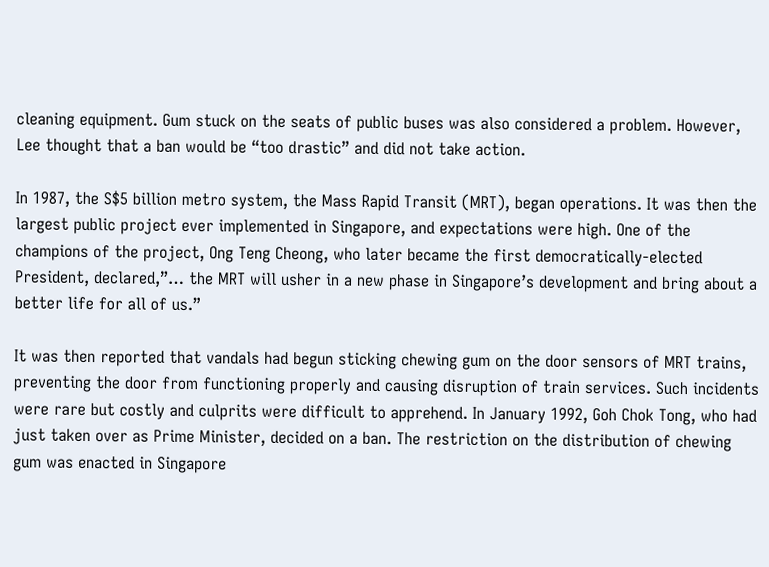cleaning equipment. Gum stuck on the seats of public buses was also considered a problem. However, Lee thought that a ban would be “too drastic” and did not take action.

In 1987, the S$5 billion metro system, the Mass Rapid Transit (MRT), began operations. It was then the largest public project ever implemented in Singapore, and expectations were high. One of the champions of the project, Ong Teng Cheong, who later became the first democratically-elected President, declared,”… the MRT will usher in a new phase in Singapore’s development and bring about a better life for all of us.”

It was then reported that vandals had begun sticking chewing gum on the door sensors of MRT trains, preventing the door from functioning properly and causing disruption of train services. Such incidents were rare but costly and culprits were difficult to apprehend. In January 1992, Goh Chok Tong, who had just taken over as Prime Minister, decided on a ban. The restriction on the distribution of chewing gum was enacted in Singapore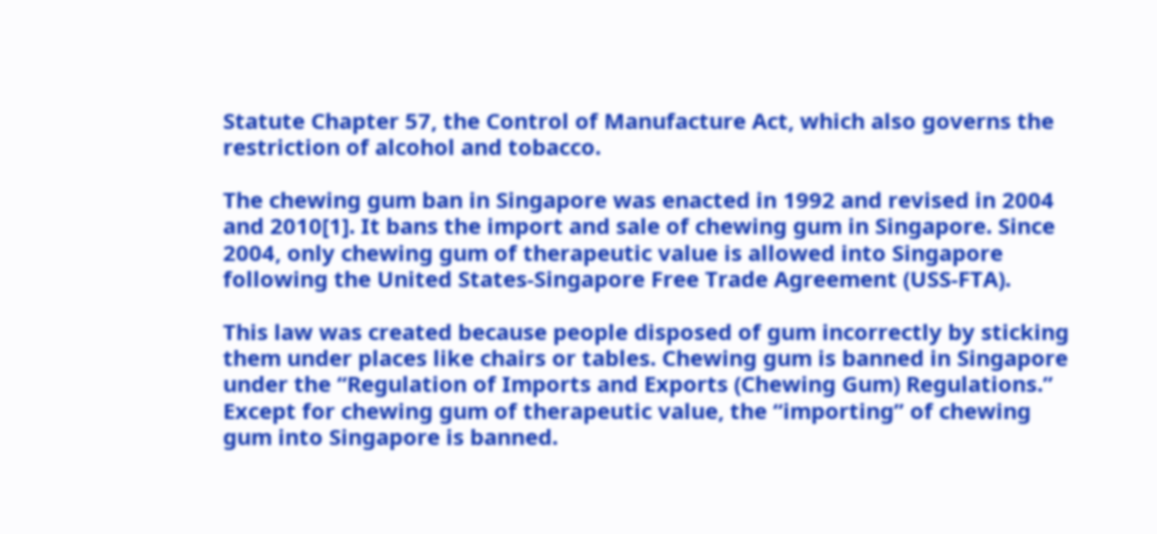Statute Chapter 57, the Control of Manufacture Act, which also governs the restriction of alcohol and tobacco.

The chewing gum ban in Singapore was enacted in 1992 and revised in 2004 and 2010[1]. It bans the import and sale of chewing gum in Singapore. Since 2004, only chewing gum of therapeutic value is allowed into Singapore following the United States-Singapore Free Trade Agreement (USS-FTA).

This law was created because people disposed of gum incorrectly by sticking them under places like chairs or tables. Chewing gum is banned in Singapore under the “Regulation of Imports and Exports (Chewing Gum) Regulations.” Except for chewing gum of therapeutic value, the “importing” of chewing gum into Singapore is banned.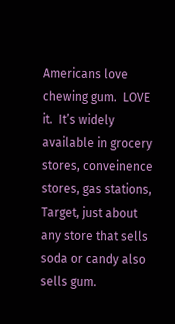Americans love chewing gum.  LOVE it.  It’s widely available in grocery stores, conveinence stores, gas stations, Target, just about any store that sells soda or candy also sells gum.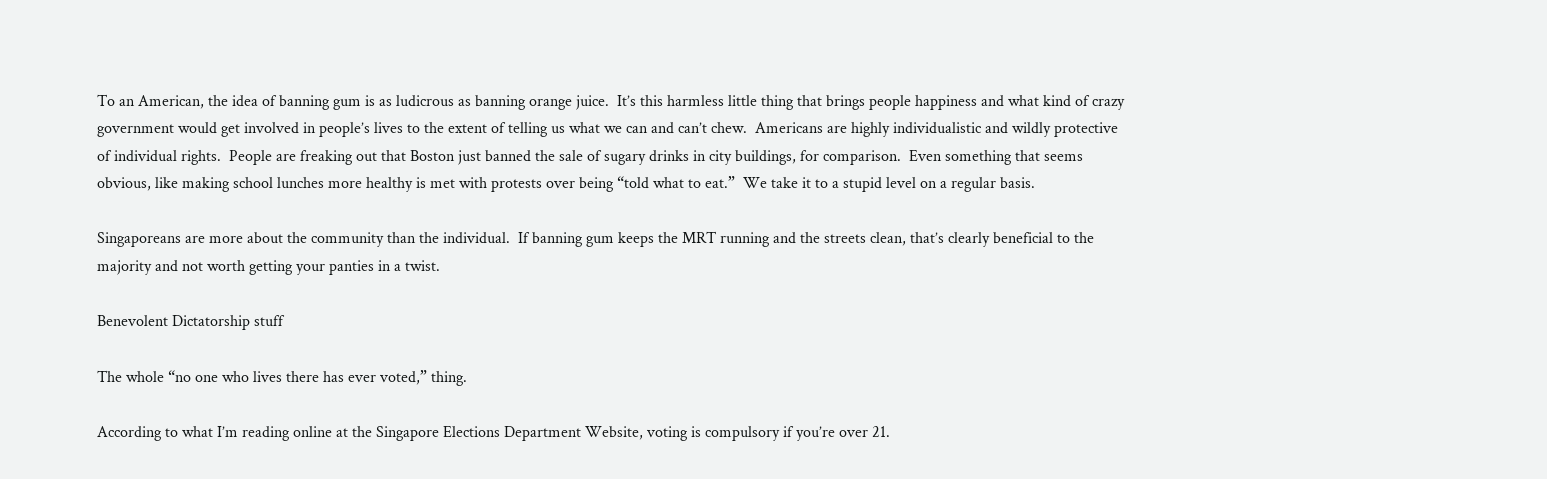To an American, the idea of banning gum is as ludicrous as banning orange juice.  It’s this harmless little thing that brings people happiness and what kind of crazy government would get involved in people’s lives to the extent of telling us what we can and can’t chew.  Americans are highly individualistic and wildly protective of individual rights.  People are freaking out that Boston just banned the sale of sugary drinks in city buildings, for comparison.  Even something that seems obvious, like making school lunches more healthy is met with protests over being “told what to eat.”  We take it to a stupid level on a regular basis.

Singaporeans are more about the community than the individual.  If banning gum keeps the MRT running and the streets clean, that’s clearly beneficial to the majority and not worth getting your panties in a twist.

Benevolent Dictatorship stuff

The whole “no one who lives there has ever voted,” thing.

According to what I’m reading online at the Singapore Elections Department Website, voting is compulsory if you’re over 21.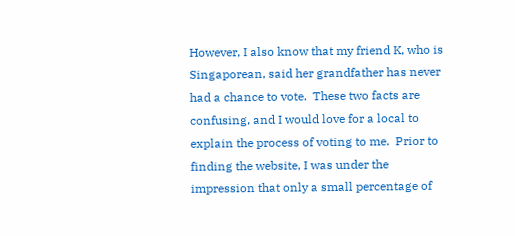However, I also know that my friend K, who is Singaporean, said her grandfather has never had a chance to vote.  These two facts are confusing, and I would love for a local to explain the process of voting to me.  Prior to finding the website, I was under the impression that only a small percentage of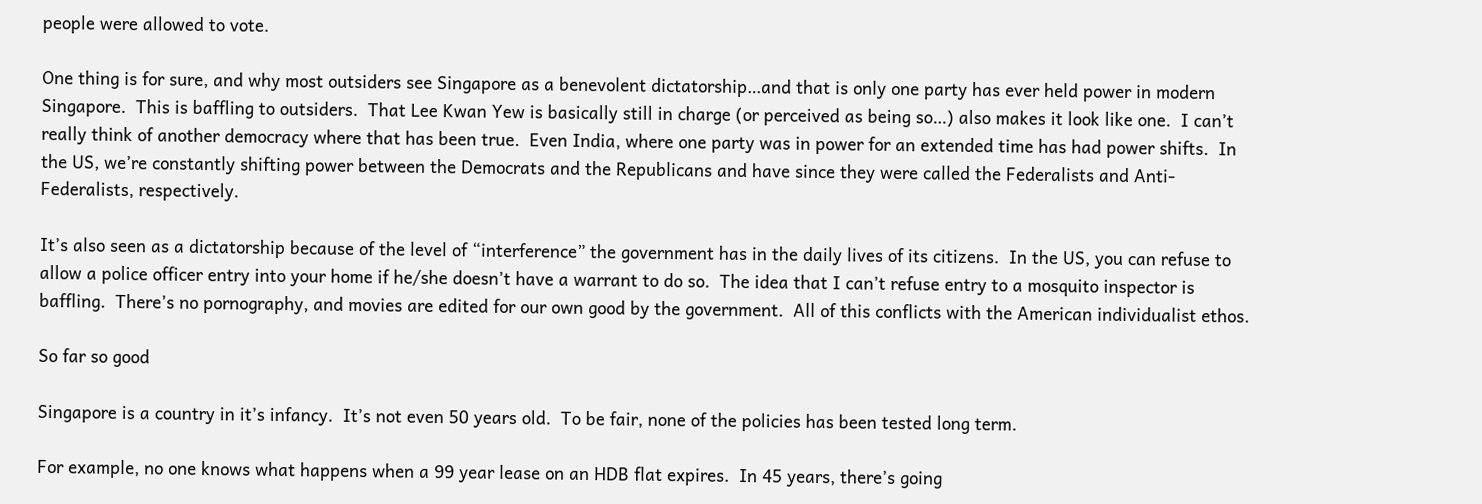people were allowed to vote.

One thing is for sure, and why most outsiders see Singapore as a benevolent dictatorship…and that is only one party has ever held power in modern Singapore.  This is baffling to outsiders.  That Lee Kwan Yew is basically still in charge (or perceived as being so…) also makes it look like one.  I can’t really think of another democracy where that has been true.  Even India, where one party was in power for an extended time has had power shifts.  In the US, we’re constantly shifting power between the Democrats and the Republicans and have since they were called the Federalists and Anti-Federalists, respectively.

It’s also seen as a dictatorship because of the level of “interference” the government has in the daily lives of its citizens.  In the US, you can refuse to allow a police officer entry into your home if he/she doesn’t have a warrant to do so.  The idea that I can’t refuse entry to a mosquito inspector is baffling.  There’s no pornography, and movies are edited for our own good by the government.  All of this conflicts with the American individualist ethos.

So far so good

Singapore is a country in it’s infancy.  It’s not even 50 years old.  To be fair, none of the policies has been tested long term.

For example, no one knows what happens when a 99 year lease on an HDB flat expires.  In 45 years, there’s going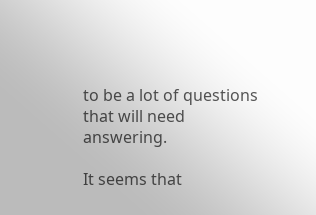to be a lot of questions that will need answering.

It seems that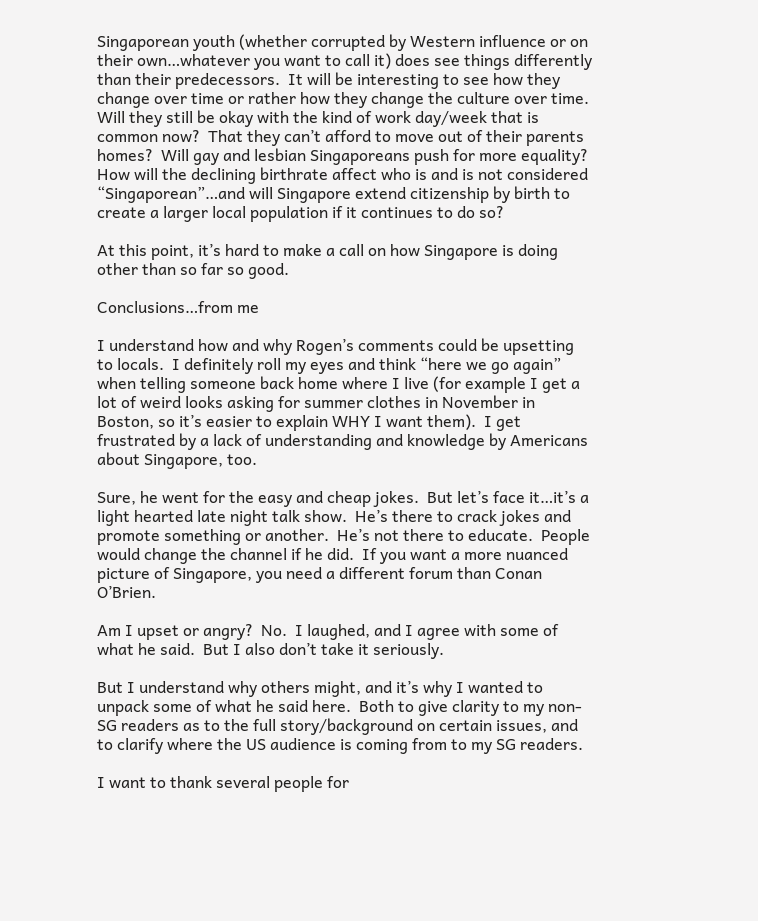Singaporean youth (whether corrupted by Western influence or on their own…whatever you want to call it) does see things differently than their predecessors.  It will be interesting to see how they change over time or rather how they change the culture over time.  Will they still be okay with the kind of work day/week that is common now?  That they can’t afford to move out of their parents homes?  Will gay and lesbian Singaporeans push for more equality?  How will the declining birthrate affect who is and is not considered “Singaporean”…and will Singapore extend citizenship by birth to create a larger local population if it continues to do so?

At this point, it’s hard to make a call on how Singapore is doing other than so far so good.

Conclusions…from me

I understand how and why Rogen’s comments could be upsetting to locals.  I definitely roll my eyes and think “here we go again” when telling someone back home where I live (for example I get a lot of weird looks asking for summer clothes in November in Boston, so it’s easier to explain WHY I want them).  I get frustrated by a lack of understanding and knowledge by Americans about Singapore, too.

Sure, he went for the easy and cheap jokes.  But let’s face it…it’s a light hearted late night talk show.  He’s there to crack jokes and promote something or another.  He’s not there to educate.  People would change the channel if he did.  If you want a more nuanced picture of Singapore, you need a different forum than Conan O’Brien.

Am I upset or angry?  No.  I laughed, and I agree with some of what he said.  But I also don’t take it seriously.

But I understand why others might, and it’s why I wanted to unpack some of what he said here.  Both to give clarity to my non-SG readers as to the full story/background on certain issues, and to clarify where the US audience is coming from to my SG readers.

I want to thank several people for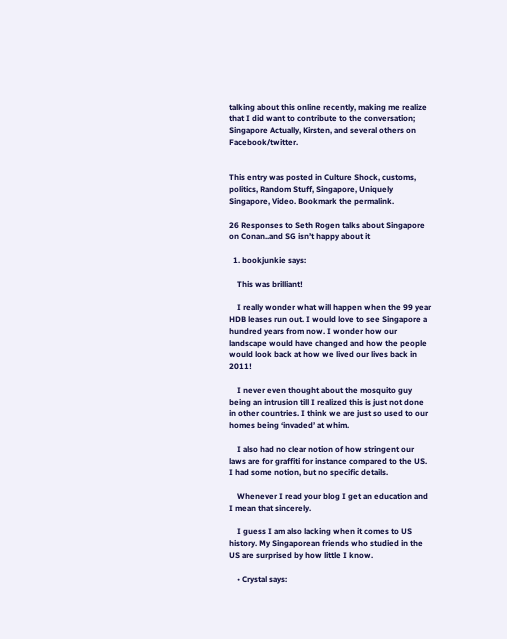talking about this online recently, making me realize that I did want to contribute to the conversation; Singapore Actually, Kirsten, and several others on Facebook/twitter.


This entry was posted in Culture Shock, customs, politics, Random Stuff, Singapore, Uniquely Singapore, Video. Bookmark the permalink.

26 Responses to Seth Rogen talks about Singapore on Conan..and SG isn’t happy about it

  1. bookjunkie says:

    This was brilliant!

    I really wonder what will happen when the 99 year HDB leases run out. I would love to see Singapore a hundred years from now. I wonder how our landscape would have changed and how the people would look back at how we lived our lives back in 2011!

    I never even thought about the mosquito guy being an intrusion till I realized this is just not done in other countries. I think we are just so used to our homes being ‘invaded’ at whim.

    I also had no clear notion of how stringent our laws are for graffiti for instance compared to the US. I had some notion, but no specific details.

    Whenever I read your blog I get an education and I mean that sincerely.

    I guess I am also lacking when it comes to US history. My Singaporean friends who studied in the US are surprised by how little I know.

    • Crystal says: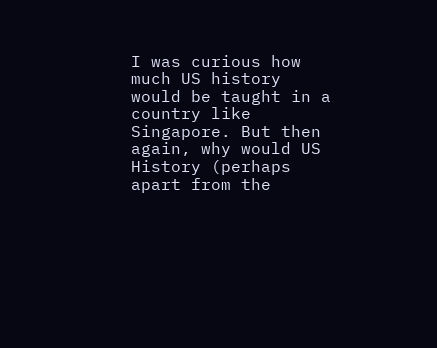I was curious how much US history would be taught in a country like Singapore. But then again, why would US History (perhaps apart from the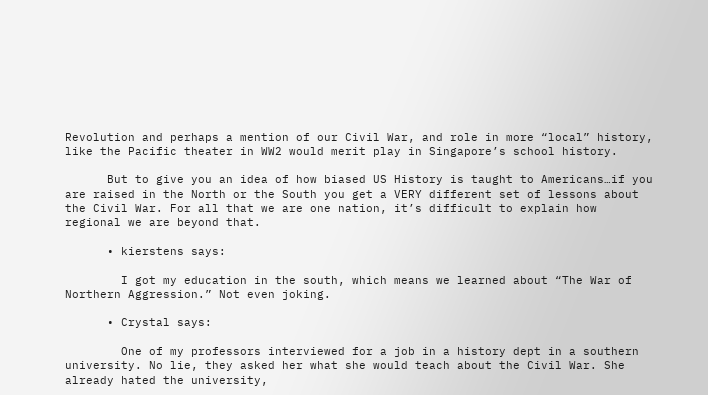Revolution and perhaps a mention of our Civil War, and role in more “local” history, like the Pacific theater in WW2 would merit play in Singapore’s school history.

      But to give you an idea of how biased US History is taught to Americans…if you are raised in the North or the South you get a VERY different set of lessons about the Civil War. For all that we are one nation, it’s difficult to explain how regional we are beyond that.

      • kierstens says:

        I got my education in the south, which means we learned about “The War of Northern Aggression.” Not even joking.

      • Crystal says:

        One of my professors interviewed for a job in a history dept in a southern university. No lie, they asked her what she would teach about the Civil War. She already hated the university,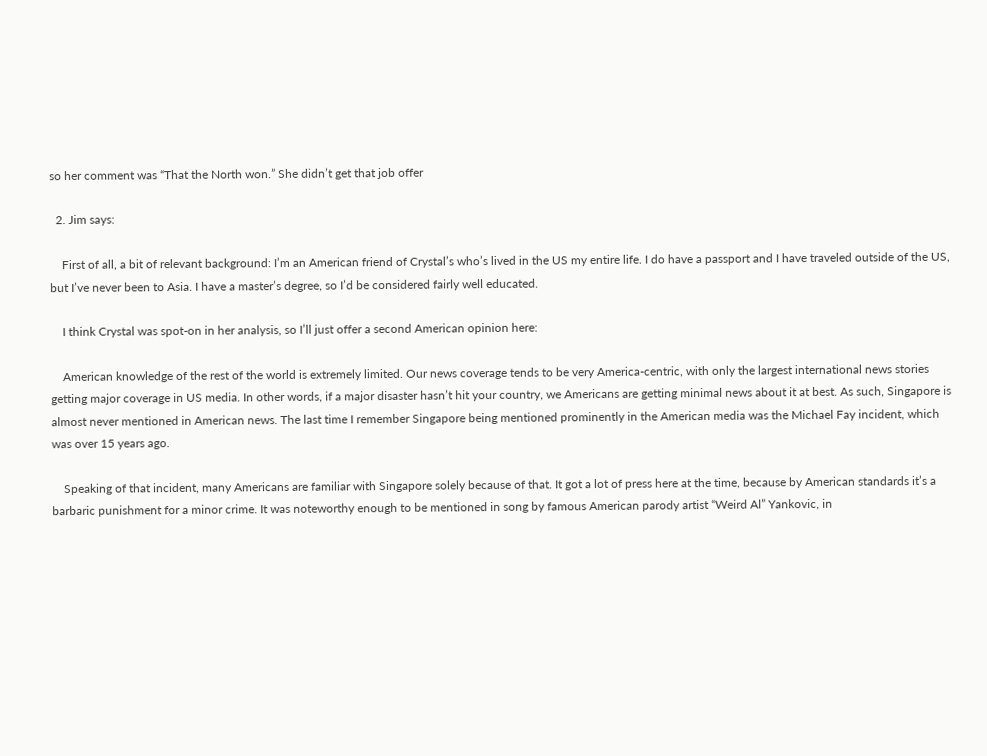so her comment was “That the North won.” She didn’t get that job offer

  2. Jim says:

    First of all, a bit of relevant background: I’m an American friend of Crystal’s who’s lived in the US my entire life. I do have a passport and I have traveled outside of the US, but I’ve never been to Asia. I have a master’s degree, so I’d be considered fairly well educated.

    I think Crystal was spot-on in her analysis, so I’ll just offer a second American opinion here:

    American knowledge of the rest of the world is extremely limited. Our news coverage tends to be very America-centric, with only the largest international news stories getting major coverage in US media. In other words, if a major disaster hasn’t hit your country, we Americans are getting minimal news about it at best. As such, Singapore is almost never mentioned in American news. The last time I remember Singapore being mentioned prominently in the American media was the Michael Fay incident, which was over 15 years ago.

    Speaking of that incident, many Americans are familiar with Singapore solely because of that. It got a lot of press here at the time, because by American standards it’s a barbaric punishment for a minor crime. It was noteworthy enough to be mentioned in song by famous American parody artist “Weird Al” Yankovic, in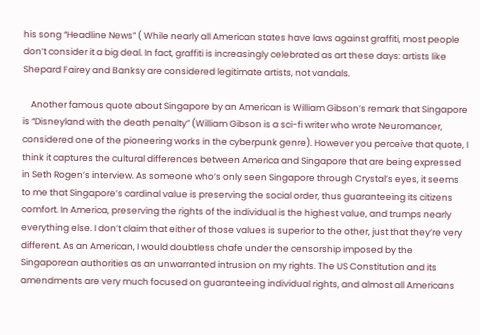his song “Headline News” ( While nearly all American states have laws against graffiti, most people don’t consider it a big deal. In fact, graffiti is increasingly celebrated as art these days: artists like Shepard Fairey and Banksy are considered legitimate artists, not vandals.

    Another famous quote about Singapore by an American is William Gibson’s remark that Singapore is “Disneyland with the death penalty” (William Gibson is a sci-fi writer who wrote Neuromancer, considered one of the pioneering works in the cyberpunk genre). However you perceive that quote, I think it captures the cultural differences between America and Singapore that are being expressed in Seth Rogen’s interview. As someone who’s only seen Singapore through Crystal’s eyes, it seems to me that Singapore’s cardinal value is preserving the social order, thus guaranteeing its citizens comfort. In America, preserving the rights of the individual is the highest value, and trumps nearly everything else. I don’t claim that either of those values is superior to the other, just that they’re very different. As an American, I would doubtless chafe under the censorship imposed by the Singaporean authorities as an unwarranted intrusion on my rights. The US Constitution and its amendments are very much focused on guaranteeing individual rights, and almost all Americans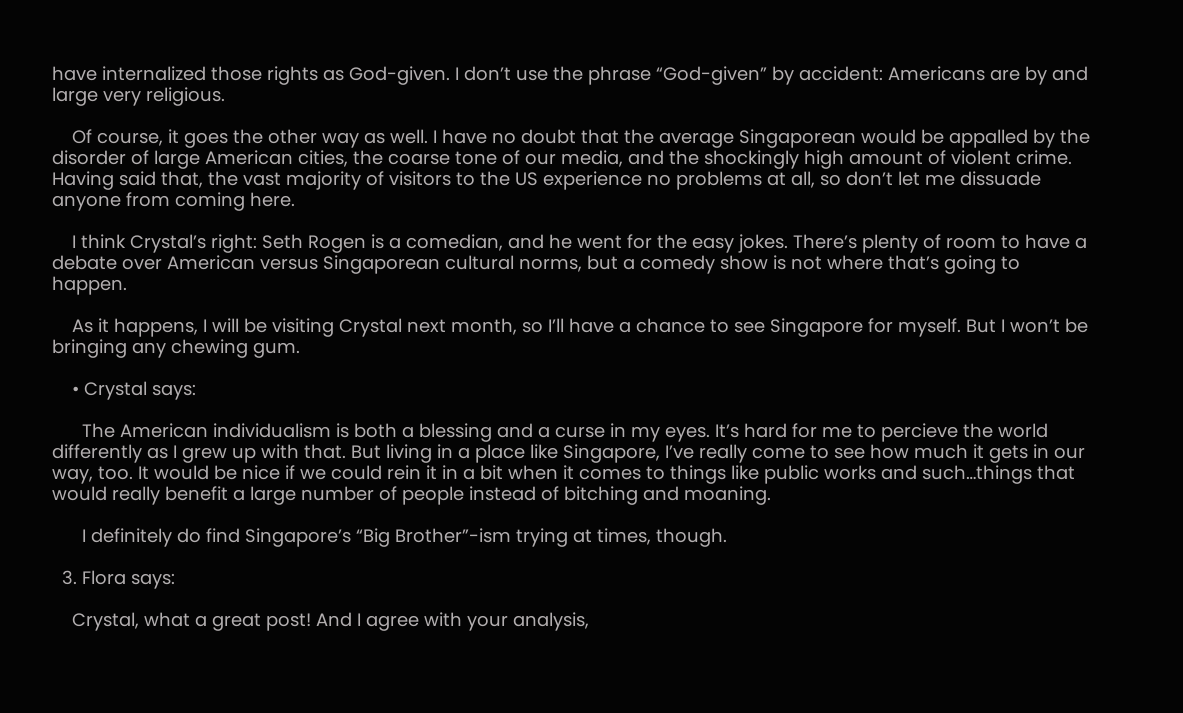have internalized those rights as God-given. I don’t use the phrase “God-given” by accident: Americans are by and large very religious.

    Of course, it goes the other way as well. I have no doubt that the average Singaporean would be appalled by the disorder of large American cities, the coarse tone of our media, and the shockingly high amount of violent crime. Having said that, the vast majority of visitors to the US experience no problems at all, so don’t let me dissuade anyone from coming here.

    I think Crystal’s right: Seth Rogen is a comedian, and he went for the easy jokes. There’s plenty of room to have a debate over American versus Singaporean cultural norms, but a comedy show is not where that’s going to happen.

    As it happens, I will be visiting Crystal next month, so I’ll have a chance to see Singapore for myself. But I won’t be bringing any chewing gum.

    • Crystal says:

      The American individualism is both a blessing and a curse in my eyes. It’s hard for me to percieve the world differently as I grew up with that. But living in a place like Singapore, I’ve really come to see how much it gets in our way, too. It would be nice if we could rein it in a bit when it comes to things like public works and such…things that would really benefit a large number of people instead of bitching and moaning.

      I definitely do find Singapore’s “Big Brother”-ism trying at times, though.

  3. Flora says:

    Crystal, what a great post! And I agree with your analysis,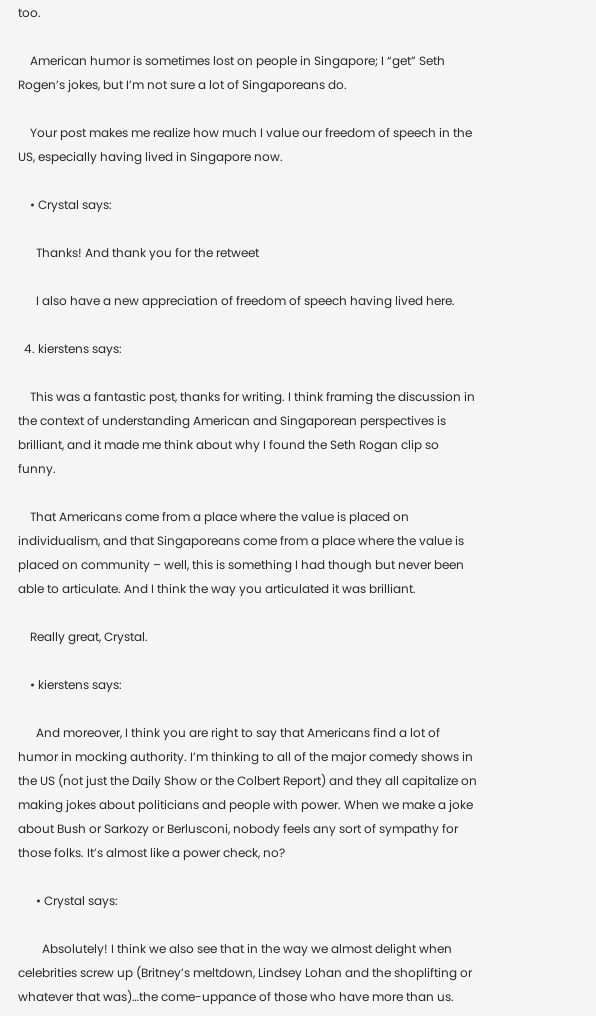too.

    American humor is sometimes lost on people in Singapore; I “get” Seth Rogen’s jokes, but I’m not sure a lot of Singaporeans do.

    Your post makes me realize how much I value our freedom of speech in the US, especially having lived in Singapore now.

    • Crystal says:

      Thanks! And thank you for the retweet

      I also have a new appreciation of freedom of speech having lived here.

  4. kierstens says:

    This was a fantastic post, thanks for writing. I think framing the discussion in the context of understanding American and Singaporean perspectives is brilliant, and it made me think about why I found the Seth Rogan clip so funny.

    That Americans come from a place where the value is placed on individualism, and that Singaporeans come from a place where the value is placed on community – well, this is something I had though but never been able to articulate. And I think the way you articulated it was brilliant.

    Really great, Crystal.

    • kierstens says:

      And moreover, I think you are right to say that Americans find a lot of humor in mocking authority. I’m thinking to all of the major comedy shows in the US (not just the Daily Show or the Colbert Report) and they all capitalize on making jokes about politicians and people with power. When we make a joke about Bush or Sarkozy or Berlusconi, nobody feels any sort of sympathy for those folks. It’s almost like a power check, no?

      • Crystal says:

        Absolutely! I think we also see that in the way we almost delight when celebrities screw up (Britney’s meltdown, Lindsey Lohan and the shoplifting or whatever that was)…the come-uppance of those who have more than us.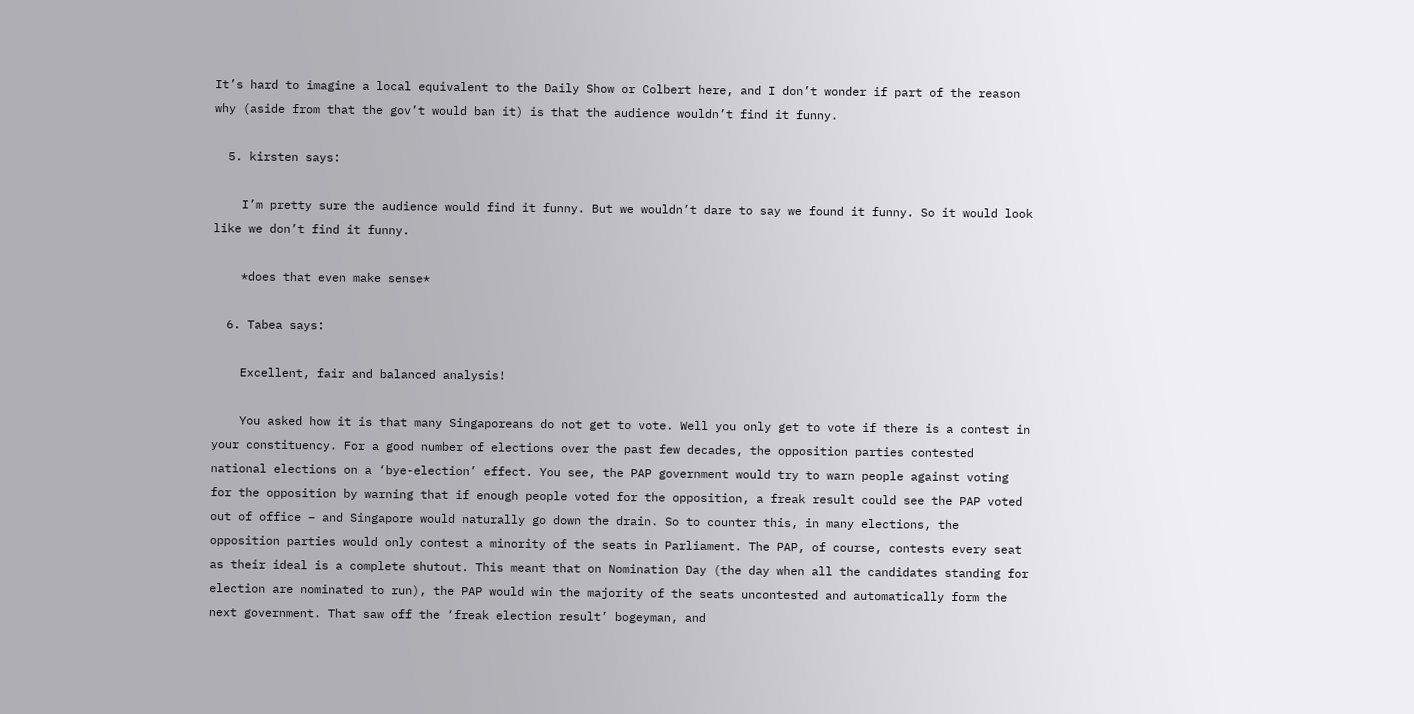It’s hard to imagine a local equivalent to the Daily Show or Colbert here, and I don’t wonder if part of the reason why (aside from that the gov’t would ban it) is that the audience wouldn’t find it funny.

  5. kirsten says:

    I’m pretty sure the audience would find it funny. But we wouldn’t dare to say we found it funny. So it would look like we don’t find it funny.

    *does that even make sense*

  6. Tabea says:

    Excellent, fair and balanced analysis!

    You asked how it is that many Singaporeans do not get to vote. Well you only get to vote if there is a contest in your constituency. For a good number of elections over the past few decades, the opposition parties contested national elections on a ‘bye-election’ effect. You see, the PAP government would try to warn people against voting for the opposition by warning that if enough people voted for the opposition, a freak result could see the PAP voted out of office – and Singapore would naturally go down the drain. So to counter this, in many elections, the opposition parties would only contest a minority of the seats in Parliament. The PAP, of course, contests every seat as their ideal is a complete shutout. This meant that on Nomination Day (the day when all the candidates standing for election are nominated to run), the PAP would win the majority of the seats uncontested and automatically form the next government. That saw off the ‘freak election result’ bogeyman, and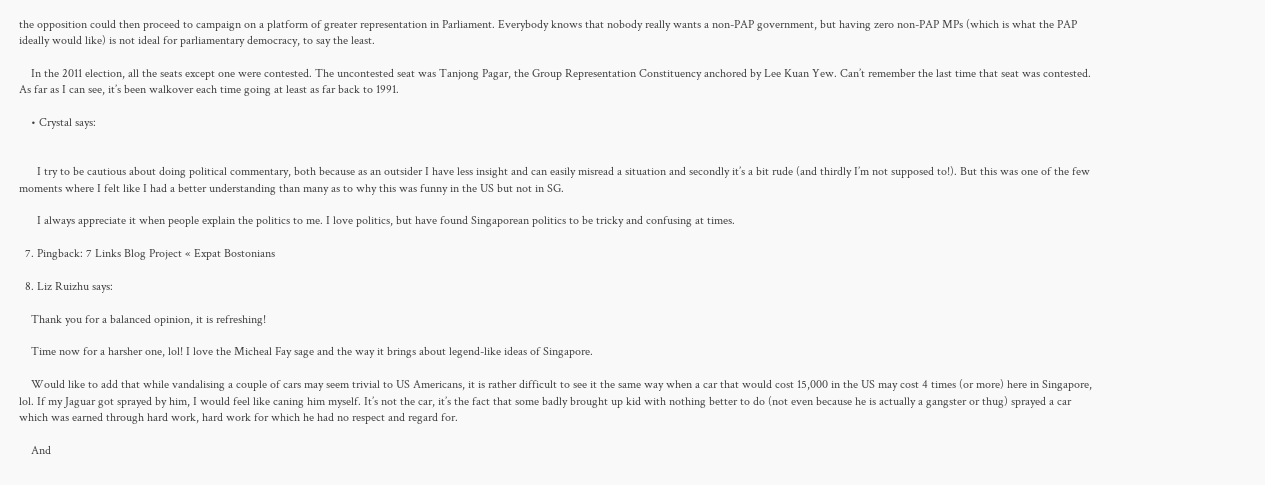the opposition could then proceed to campaign on a platform of greater representation in Parliament. Everybody knows that nobody really wants a non-PAP government, but having zero non-PAP MPs (which is what the PAP ideally would like) is not ideal for parliamentary democracy, to say the least.

    In the 2011 election, all the seats except one were contested. The uncontested seat was Tanjong Pagar, the Group Representation Constituency anchored by Lee Kuan Yew. Can’t remember the last time that seat was contested. As far as I can see, it’s been walkover each time going at least as far back to 1991.

    • Crystal says:


      I try to be cautious about doing political commentary, both because as an outsider I have less insight and can easily misread a situation and secondly it’s a bit rude (and thirdly I’m not supposed to!). But this was one of the few moments where I felt like I had a better understanding than many as to why this was funny in the US but not in SG.

      I always appreciate it when people explain the politics to me. I love politics, but have found Singaporean politics to be tricky and confusing at times.

  7. Pingback: 7 Links Blog Project « Expat Bostonians

  8. Liz Ruizhu says:

    Thank you for a balanced opinion, it is refreshing!

    Time now for a harsher one, lol! I love the Micheal Fay sage and the way it brings about legend-like ideas of Singapore.

    Would like to add that while vandalising a couple of cars may seem trivial to US Americans, it is rather difficult to see it the same way when a car that would cost 15,000 in the US may cost 4 times (or more) here in Singapore, lol. If my Jaguar got sprayed by him, I would feel like caning him myself. It’s not the car, it’s the fact that some badly brought up kid with nothing better to do (not even because he is actually a gangster or thug) sprayed a car which was earned through hard work, hard work for which he had no respect and regard for.

    And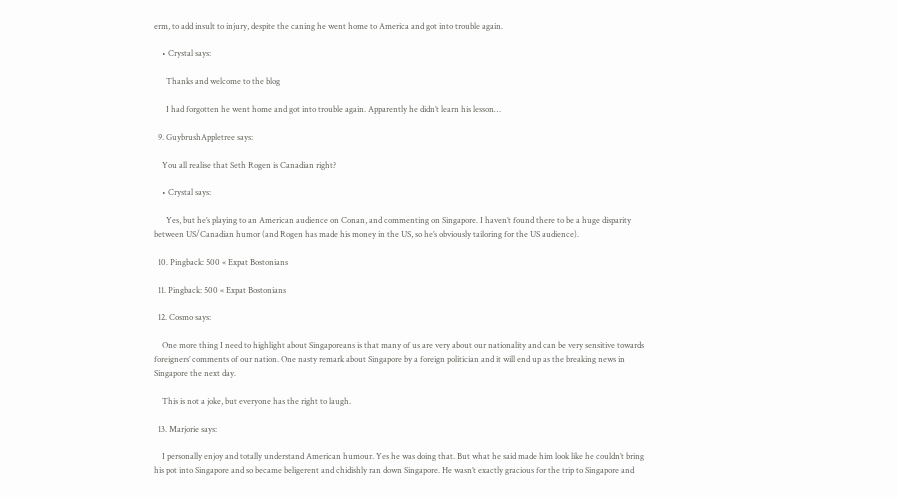erm, to add insult to injury, despite the caning he went home to America and got into trouble again.

    • Crystal says:

      Thanks and welcome to the blog

      I had forgotten he went home and got into trouble again. Apparently he didn’t learn his lesson…

  9. GuybrushAppletree says:

    You all realise that Seth Rogen is Canadian right?

    • Crystal says:

      Yes, but he’s playing to an American audience on Conan, and commenting on Singapore. I haven’t found there to be a huge disparity between US/Canadian humor (and Rogen has made his money in the US, so he’s obviously tailoring for the US audience).

  10. Pingback: 500 « Expat Bostonians

  11. Pingback: 500 « Expat Bostonians

  12. Cosmo says:

    One more thing I need to highlight about Singaporeans is that many of us are very about our nationality and can be very sensitive towards foreigners’ comments of our nation. One nasty remark about Singapore by a foreign politician and it will end up as the breaking news in Singapore the next day.

    This is not a joke, but everyone has the right to laugh.

  13. Marjorie says:

    I personally enjoy and totally understand American humour. Yes he was doing that. But what he said made him look like he couldn’t bring his pot into Singapore and so became beligerent and chidishly ran down Singapore. He wasn’t exactly gracious for the trip to Singapore and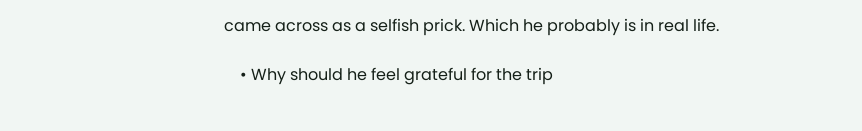came across as a selfish prick. Which he probably is in real life.

    • Why should he feel grateful for the trip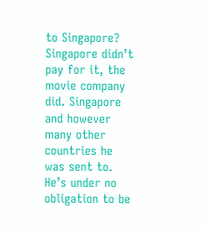to Singapore? Singapore didn’t pay for it, the movie company did. Singapore and however many other countries he was sent to. He’s under no obligation to be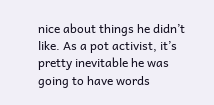nice about things he didn’t like. As a pot activist, it’s pretty inevitable he was going to have words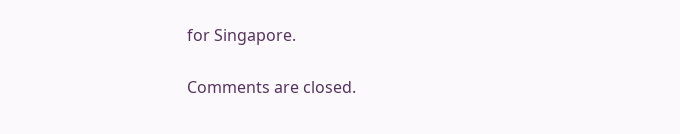for Singapore.

Comments are closed.